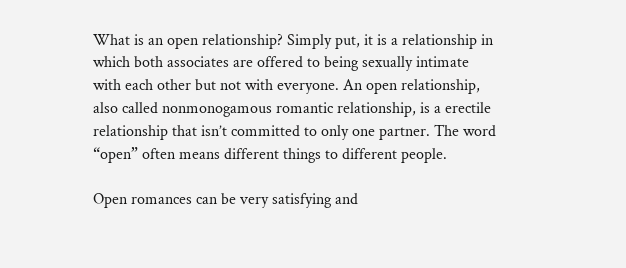What is an open relationship? Simply put, it is a relationship in which both associates are offered to being sexually intimate with each other but not with everyone. An open relationship, also called nonmonogamous romantic relationship, is a erectile relationship that isn’t committed to only one partner. The word “open” often means different things to different people.

Open romances can be very satisfying and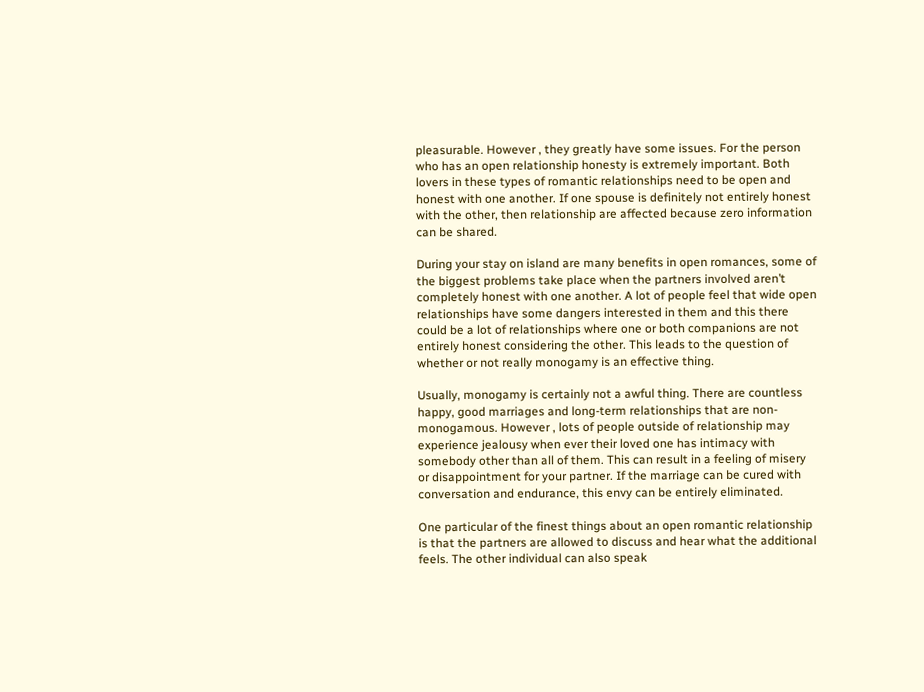pleasurable. However , they greatly have some issues. For the person who has an open relationship honesty is extremely important. Both lovers in these types of romantic relationships need to be open and honest with one another. If one spouse is definitely not entirely honest with the other, then relationship are affected because zero information can be shared.

During your stay on island are many benefits in open romances, some of the biggest problems take place when the partners involved aren’t completely honest with one another. A lot of people feel that wide open relationships have some dangers interested in them and this there could be a lot of relationships where one or both companions are not entirely honest considering the other. This leads to the question of whether or not really monogamy is an effective thing.

Usually, monogamy is certainly not a awful thing. There are countless happy, good marriages and long-term relationships that are non-monogamous. However , lots of people outside of relationship may experience jealousy when ever their loved one has intimacy with somebody other than all of them. This can result in a feeling of misery or disappointment for your partner. If the marriage can be cured with conversation and endurance, this envy can be entirely eliminated.

One particular of the finest things about an open romantic relationship is that the partners are allowed to discuss and hear what the additional feels. The other individual can also speak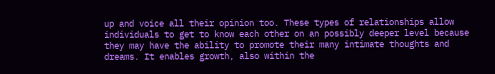up and voice all their opinion too. These types of relationships allow individuals to get to know each other on an possibly deeper level because they may have the ability to promote their many intimate thoughts and dreams. It enables growth, also within the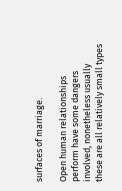surfaces of marriage.

Open human relationships perform have some dangers involved, nonetheless usually these are all relatively small types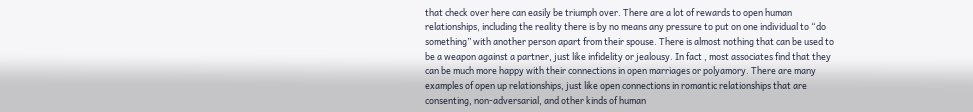that check over here can easily be triumph over. There are a lot of rewards to open human relationships, including the reality there is by no means any pressure to put on one individual to “do something” with another person apart from their spouse. There is almost nothing that can be used to be a weapon against a partner, just like infidelity or jealousy. In fact , most associates find that they can be much more happy with their connections in open marriages or polyamory. There are many examples of open up relationships, just like open connections in romantic relationships that are consenting, non-adversarial, and other kinds of human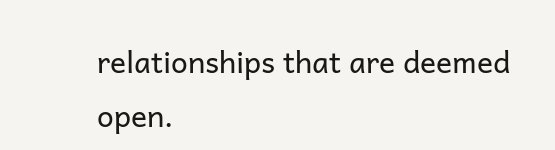relationships that are deemed open.